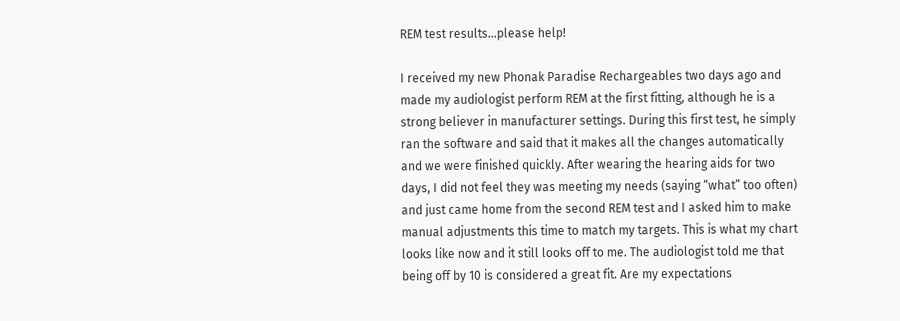REM test results...please help!

I received my new Phonak Paradise Rechargeables two days ago and made my audiologist perform REM at the first fitting, although he is a strong believer in manufacturer settings. During this first test, he simply ran the software and said that it makes all the changes automatically and we were finished quickly. After wearing the hearing aids for two days, I did not feel they was meeting my needs (saying “what” too often) and just came home from the second REM test and I asked him to make manual adjustments this time to match my targets. This is what my chart looks like now and it still looks off to me. The audiologist told me that being off by 10 is considered a great fit. Are my expectations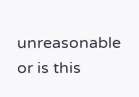unreasonable or is this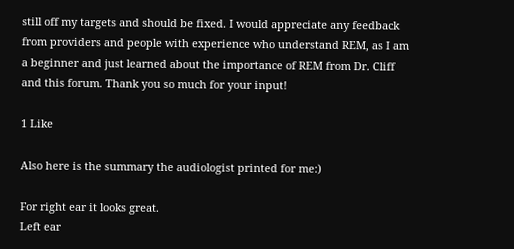still off my targets and should be fixed. I would appreciate any feedback from providers and people with experience who understand REM, as I am a beginner and just learned about the importance of REM from Dr. Cliff and this forum. Thank you so much for your input!

1 Like

Also here is the summary the audiologist printed for me:)

For right ear it looks great.
Left ear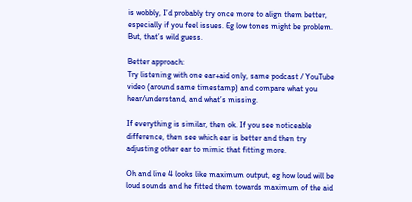is wobbly, I’d probably try once more to align them better, especially if you feel issues. Eg low tones might be problem. But, that’s wild guess.

Better approach:
Try listening with one ear+aid only, same podcast / YouTube video (around same timestamp) and compare what you hear/understand, and what’s missing.

If everything is similar, then ok. If you see noticeable difference, then see which ear is better and then try adjusting other ear to mimic that fitting more.

Oh and line 4 looks like maximum output, eg how loud will be loud sounds and he fitted them towards maximum of the aid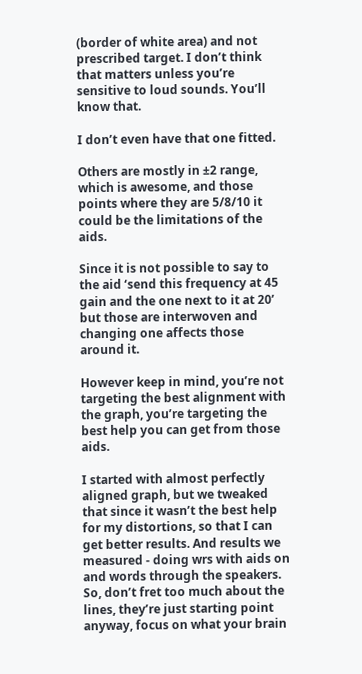(border of white area) and not prescribed target. I don’t think that matters unless you’re sensitive to loud sounds. You’ll know that.

I don’t even have that one fitted.

Others are mostly in ±2 range, which is awesome, and those points where they are 5/8/10 it could be the limitations of the aids.

Since it is not possible to say to the aid ‘send this frequency at 45 gain and the one next to it at 20’ but those are interwoven and changing one affects those around it.

However keep in mind, you’re not targeting the best alignment with the graph, you’re targeting the best help you can get from those aids.

I started with almost perfectly aligned graph, but we tweaked that since it wasn’t the best help for my distortions, so that I can get better results. And results we measured - doing wrs with aids on and words through the speakers. So, don’t fret too much about the lines, they’re just starting point anyway, focus on what your brain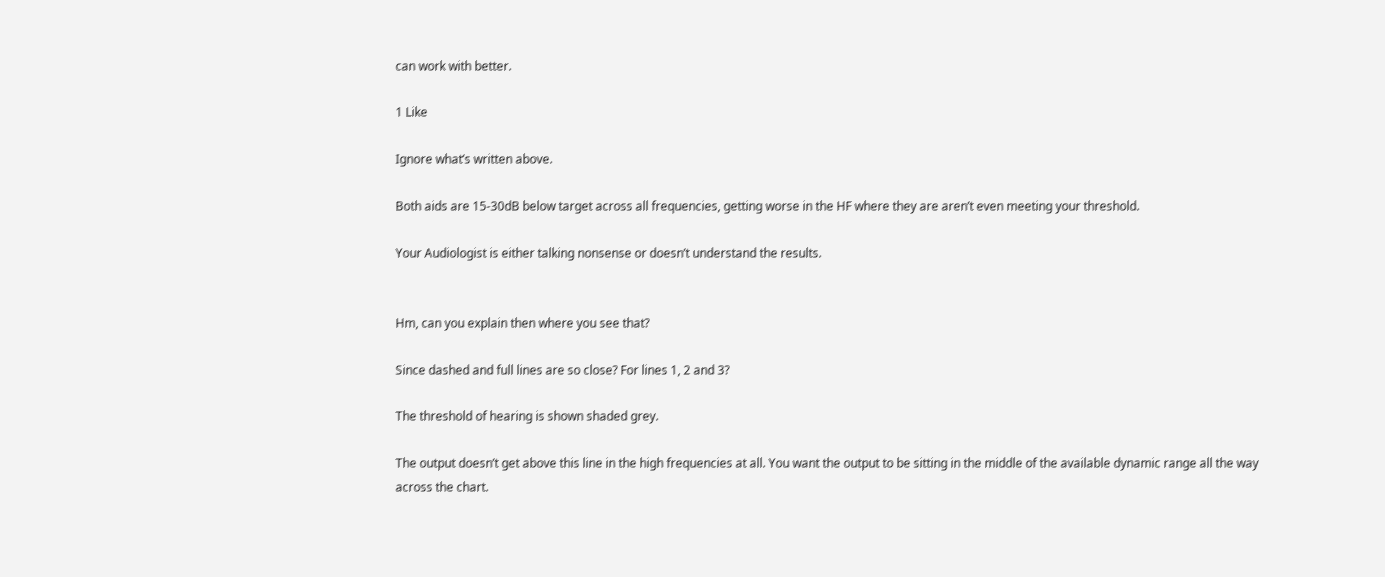can work with better.

1 Like

Ignore what’s written above.

Both aids are 15-30dB below target across all frequencies, getting worse in the HF where they are aren’t even meeting your threshold.

Your Audiologist is either talking nonsense or doesn’t understand the results.


Hm, can you explain then where you see that?

Since dashed and full lines are so close? For lines 1, 2 and 3?

The threshold of hearing is shown shaded grey.

The output doesn’t get above this line in the high frequencies at all. You want the output to be sitting in the middle of the available dynamic range all the way across the chart.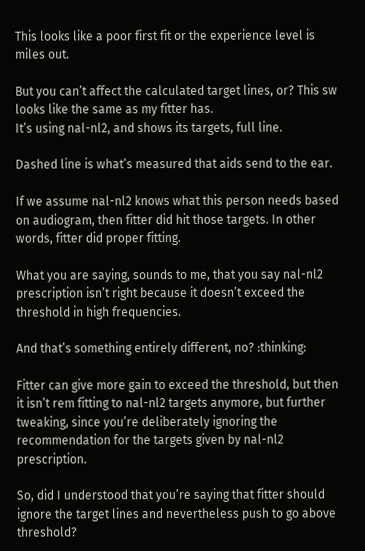This looks like a poor first fit or the experience level is miles out.

But you can’t affect the calculated target lines, or? This sw looks like the same as my fitter has.
It’s using nal-nl2, and shows its targets, full line.

Dashed line is what’s measured that aids send to the ear.

If we assume nal-nl2 knows what this person needs based on audiogram, then fitter did hit those targets. In other words, fitter did proper fitting.

What you are saying, sounds to me, that you say nal-nl2 prescription isn’t right because it doesn’t exceed the threshold in high frequencies.

And that’s something entirely different, no? :thinking:

Fitter can give more gain to exceed the threshold, but then it isn’t rem fitting to nal-nl2 targets anymore, but further tweaking, since you’re deliberately ignoring the recommendation for the targets given by nal-nl2 prescription.

So, did I understood that you’re saying that fitter should ignore the target lines and nevertheless push to go above threshold?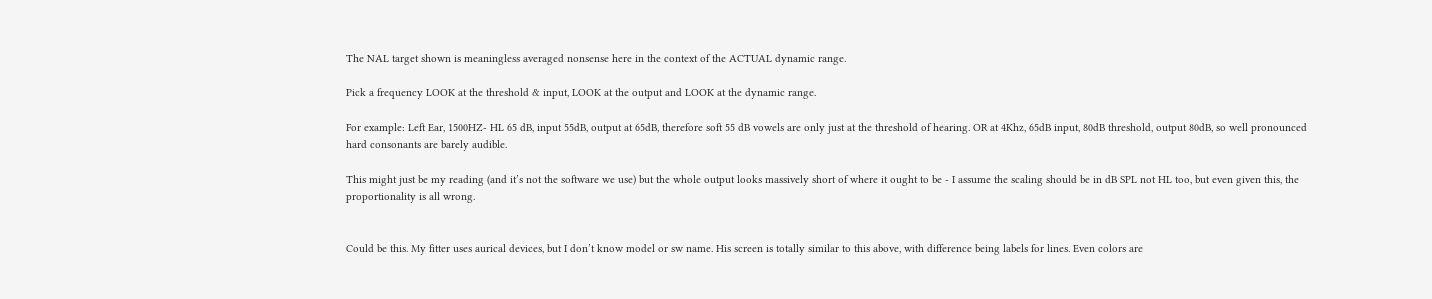The NAL target shown is meaningless averaged nonsense here in the context of the ACTUAL dynamic range.

Pick a frequency LOOK at the threshold & input, LOOK at the output and LOOK at the dynamic range.

For example: Left Ear, 1500HZ- HL 65 dB, input 55dB, output at 65dB, therefore soft 55 dB vowels are only just at the threshold of hearing. OR at 4Khz, 65dB input, 80dB threshold, output 80dB, so well pronounced hard consonants are barely audible.

This might just be my reading (and it’s not the software we use) but the whole output looks massively short of where it ought to be - I assume the scaling should be in dB SPL not HL too, but even given this, the proportionality is all wrong.


Could be this. My fitter uses aurical devices, but I don’t know model or sw name. His screen is totally similar to this above, with difference being labels for lines. Even colors are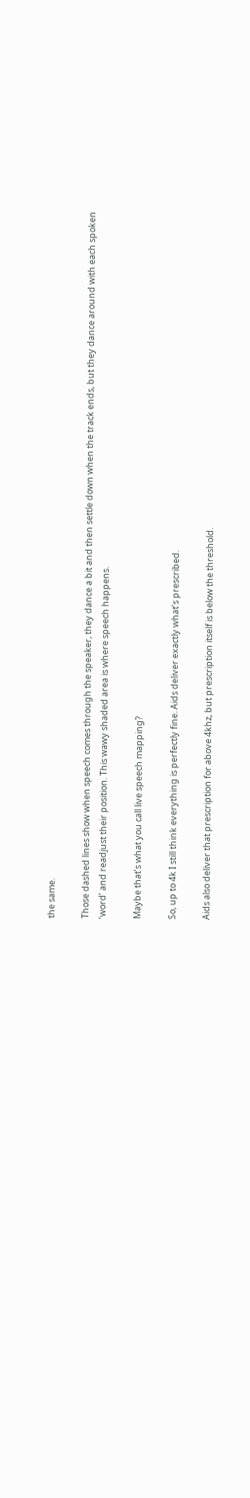the same.

Those dashed lines show when speech comes through the speaker, they dance a bit and then settle down when the track ends, but they dance around with each spoken ‘word’ and readjust their position. This wawy shaded area is where speech happens.

Maybe that’s what you call live speech mapping?

So, up to 4k I still think everything is perfectly fine. Aids deliver exactly what’s prescribed.

Aids also deliver that prescription for above 4khz, but prescription itself is below the threshold.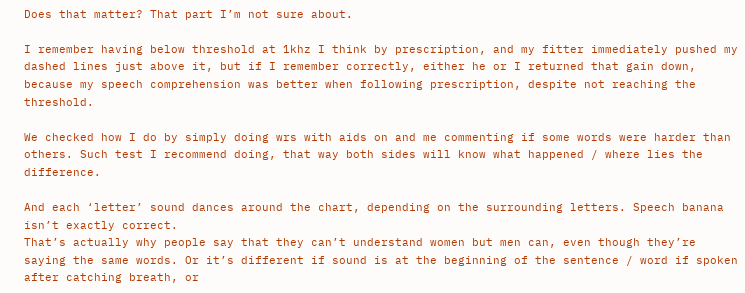Does that matter? That part I’m not sure about.

I remember having below threshold at 1khz I think by prescription, and my fitter immediately pushed my dashed lines just above it, but if I remember correctly, either he or I returned that gain down, because my speech comprehension was better when following prescription, despite not reaching the threshold.

We checked how I do by simply doing wrs with aids on and me commenting if some words were harder than others. Such test I recommend doing, that way both sides will know what happened / where lies the difference.

And each ‘letter’ sound dances around the chart, depending on the surrounding letters. Speech banana isn’t exactly correct.
That’s actually why people say that they can’t understand women but men can, even though they’re saying the same words. Or it’s different if sound is at the beginning of the sentence / word if spoken after catching breath, or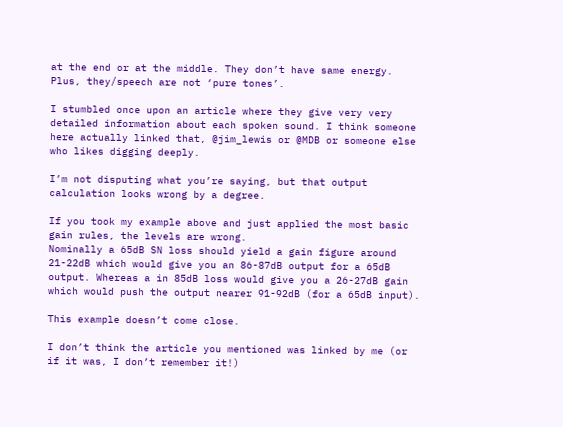at the end or at the middle. They don’t have same energy. Plus, they/speech are not ‘pure tones’.

I stumbled once upon an article where they give very very detailed information about each spoken sound. I think someone here actually linked that, @jim_lewis or @MDB or someone else who likes digging deeply.

I’m not disputing what you’re saying, but that output calculation looks wrong by a degree.

If you took my example above and just applied the most basic gain rules, the levels are wrong.
Nominally a 65dB SN loss should yield a gain figure around 21-22dB which would give you an 86-87dB output for a 65dB output. Whereas a in 85dB loss would give you a 26-27dB gain which would push the output nearer 91-92dB (for a 65dB input).

This example doesn’t come close.

I don’t think the article you mentioned was linked by me (or if it was, I don’t remember it!)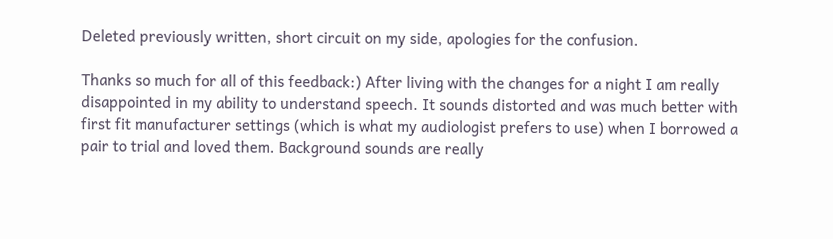Deleted previously written, short circuit on my side, apologies for the confusion.

Thanks so much for all of this feedback:) After living with the changes for a night I am really disappointed in my ability to understand speech. It sounds distorted and was much better with first fit manufacturer settings (which is what my audiologist prefers to use) when I borrowed a pair to trial and loved them. Background sounds are really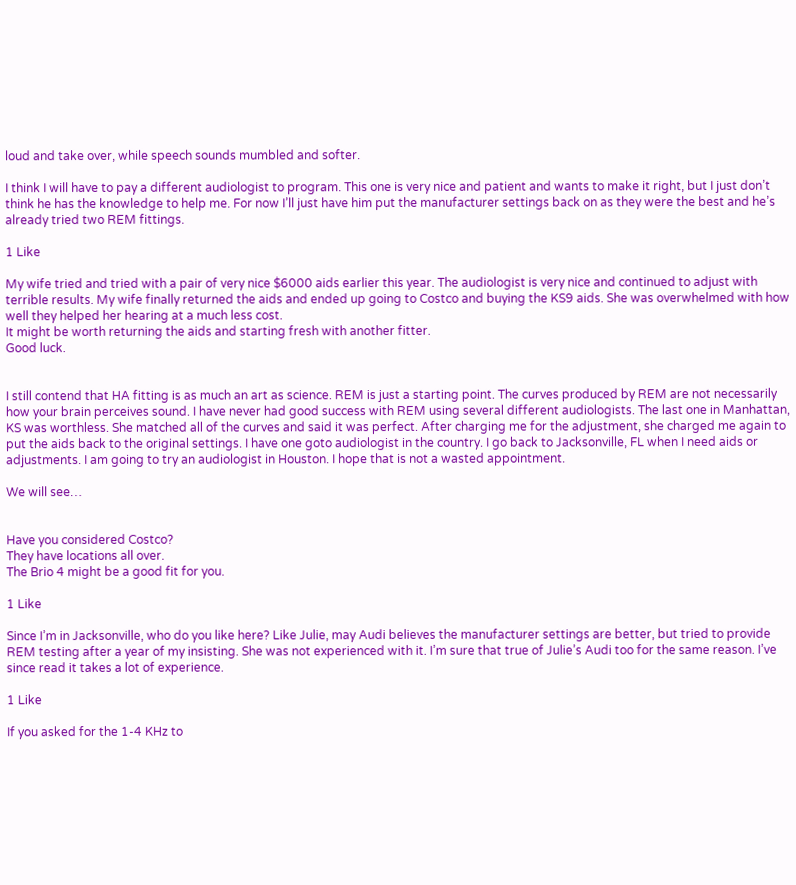loud and take over, while speech sounds mumbled and softer.

I think I will have to pay a different audiologist to program. This one is very nice and patient and wants to make it right, but I just don’t think he has the knowledge to help me. For now I’ll just have him put the manufacturer settings back on as they were the best and he’s already tried two REM fittings.

1 Like

My wife tried and tried with a pair of very nice $6000 aids earlier this year. The audiologist is very nice and continued to adjust with terrible results. My wife finally returned the aids and ended up going to Costco and buying the KS9 aids. She was overwhelmed with how well they helped her hearing at a much less cost.
It might be worth returning the aids and starting fresh with another fitter.
Good luck.


I still contend that HA fitting is as much an art as science. REM is just a starting point. The curves produced by REM are not necessarily how your brain perceives sound. I have never had good success with REM using several different audiologists. The last one in Manhattan, KS was worthless. She matched all of the curves and said it was perfect. After charging me for the adjustment, she charged me again to put the aids back to the original settings. I have one goto audiologist in the country. I go back to Jacksonville, FL when I need aids or adjustments. I am going to try an audiologist in Houston. I hope that is not a wasted appointment.

We will see…


Have you considered Costco?
They have locations all over.
The Brio 4 might be a good fit for you.

1 Like

Since I’m in Jacksonville, who do you like here? Like Julie, may Audi believes the manufacturer settings are better, but tried to provide REM testing after a year of my insisting. She was not experienced with it. I’m sure that true of Julie’s Audi too for the same reason. I’ve since read it takes a lot of experience.

1 Like

If you asked for the 1-4 KHz to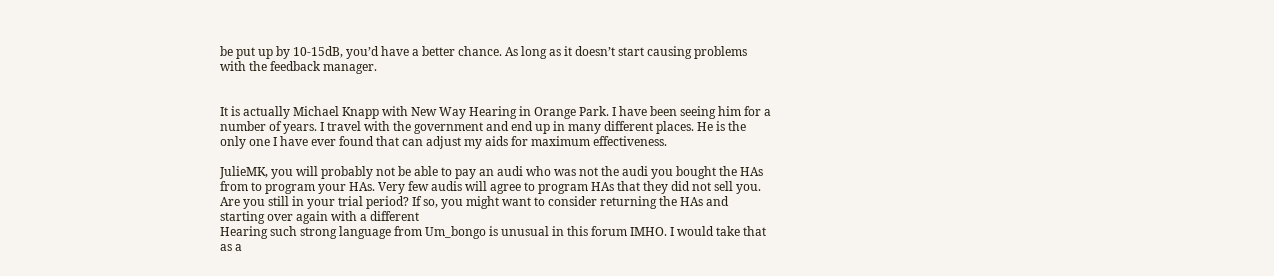be put up by 10-15dB, you’d have a better chance. As long as it doesn’t start causing problems with the feedback manager.


It is actually Michael Knapp with New Way Hearing in Orange Park. I have been seeing him for a number of years. I travel with the government and end up in many different places. He is the only one I have ever found that can adjust my aids for maximum effectiveness.

JulieMK, you will probably not be able to pay an audi who was not the audi you bought the HAs from to program your HAs. Very few audis will agree to program HAs that they did not sell you. Are you still in your trial period? If so, you might want to consider returning the HAs and starting over again with a different
Hearing such strong language from Um_bongo is unusual in this forum IMHO. I would take that as a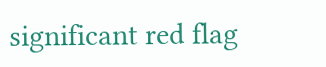significant red flag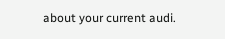about your current audi.